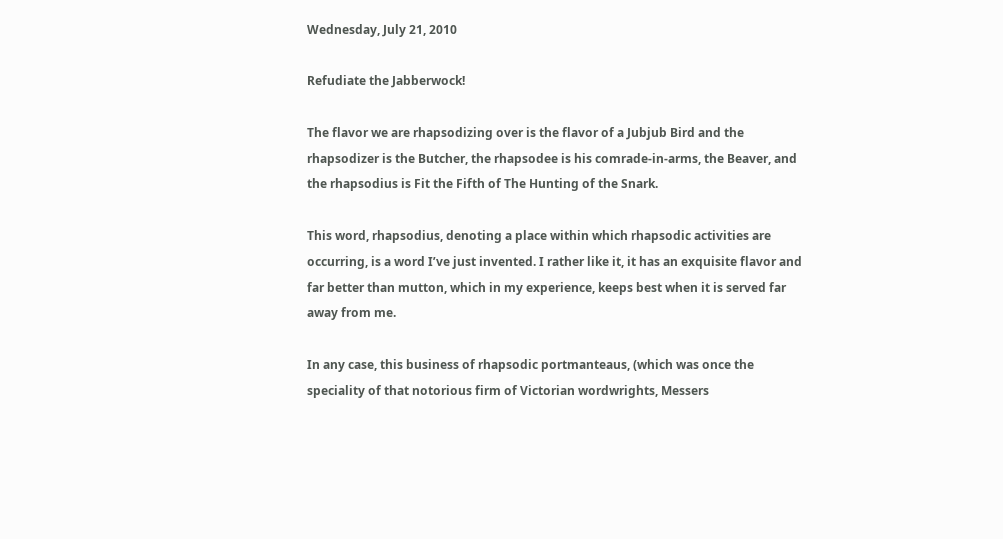Wednesday, July 21, 2010

Refudiate the Jabberwock!

The flavor we are rhapsodizing over is the flavor of a Jubjub Bird and the rhapsodizer is the Butcher, the rhapsodee is his comrade-in-arms, the Beaver, and the rhapsodius is Fit the Fifth of The Hunting of the Snark.

This word, rhapsodius, denoting a place within which rhapsodic activities are occurring, is a word I’ve just invented. I rather like it, it has an exquisite flavor and far better than mutton, which in my experience, keeps best when it is served far away from me.

In any case, this business of rhapsodic portmanteaus, (which was once the speciality of that notorious firm of Victorian wordwrights, Messers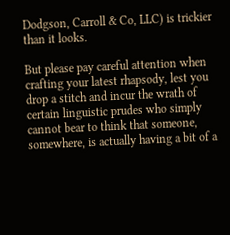Dodgson, Carroll & Co, LLC) is trickier than it looks.

But please pay careful attention when crafting your latest rhapsody, lest you drop a stitch and incur the wrath of certain linguistic prudes who simply cannot bear to think that someone, somewhere, is actually having a bit of a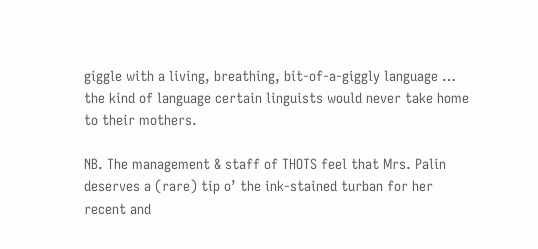giggle with a living, breathing, bit-of-a-giggly language … the kind of language certain linguists would never take home to their mothers.

NB. The management & staff of THOTS feel that Mrs. Palin deserves a (rare) tip o’ the ink-stained turban for her recent and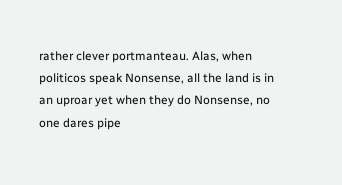rather clever portmanteau. Alas, when politicos speak Nonsense, all the land is in an uproar yet when they do Nonsense, no one dares pipe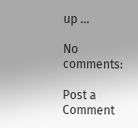up …

No comments:

Post a Comment